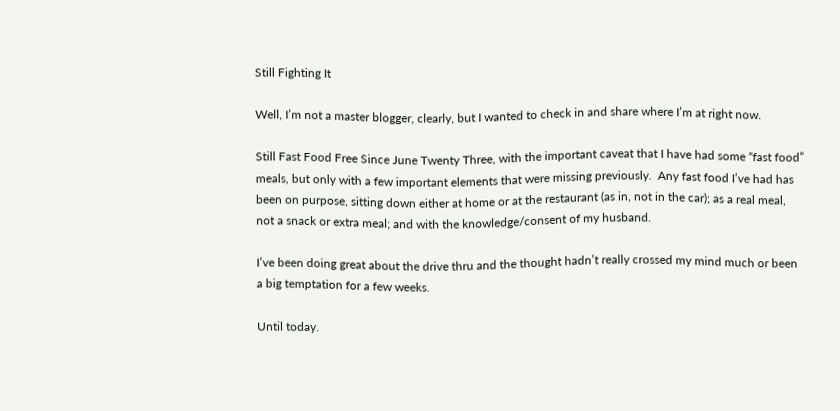Still Fighting It

Well, I’m not a master blogger, clearly, but I wanted to check in and share where I’m at right now.

Still Fast Food Free Since June Twenty Three, with the important caveat that I have had some “fast food” meals, but only with a few important elements that were missing previously.  Any fast food I’ve had has been on purpose, sitting down either at home or at the restaurant (as in, not in the car); as a real meal, not a snack or extra meal; and with the knowledge/consent of my husband.

I’ve been doing great about the drive thru and the thought hadn’t really crossed my mind much or been a big temptation for a few weeks.

Until today.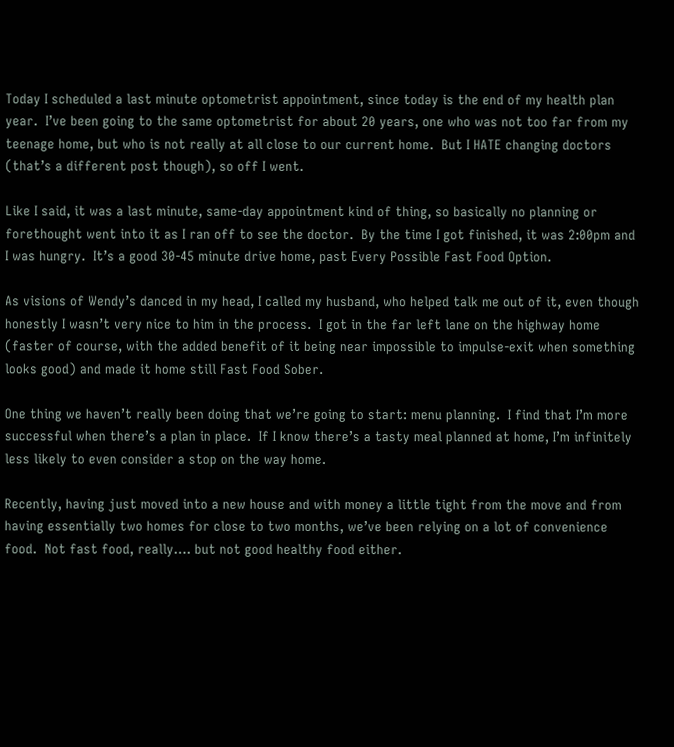Today I scheduled a last minute optometrist appointment, since today is the end of my health plan year.  I’ve been going to the same optometrist for about 20 years, one who was not too far from my teenage home, but who is not really at all close to our current home.  But I HATE changing doctors (that’s a different post though), so off I went.

Like I said, it was a last minute, same-day appointment kind of thing, so basically no planning or forethought went into it as I ran off to see the doctor.  By the time I got finished, it was 2:00pm and I was hungry.  It’s a good 30-45 minute drive home, past Every Possible Fast Food Option.

As visions of Wendy’s danced in my head, I called my husband, who helped talk me out of it, even though honestly I wasn’t very nice to him in the process.  I got in the far left lane on the highway home (faster of course, with the added benefit of it being near impossible to impulse-exit when something looks good) and made it home still Fast Food Sober.

One thing we haven’t really been doing that we’re going to start: menu planning.  I find that I’m more successful when there’s a plan in place.  If I know there’s a tasty meal planned at home, I’m infinitely less likely to even consider a stop on the way home.

Recently, having just moved into a new house and with money a little tight from the move and from having essentially two homes for close to two months, we’ve been relying on a lot of convenience food.  Not fast food, really…. but not good healthy food either.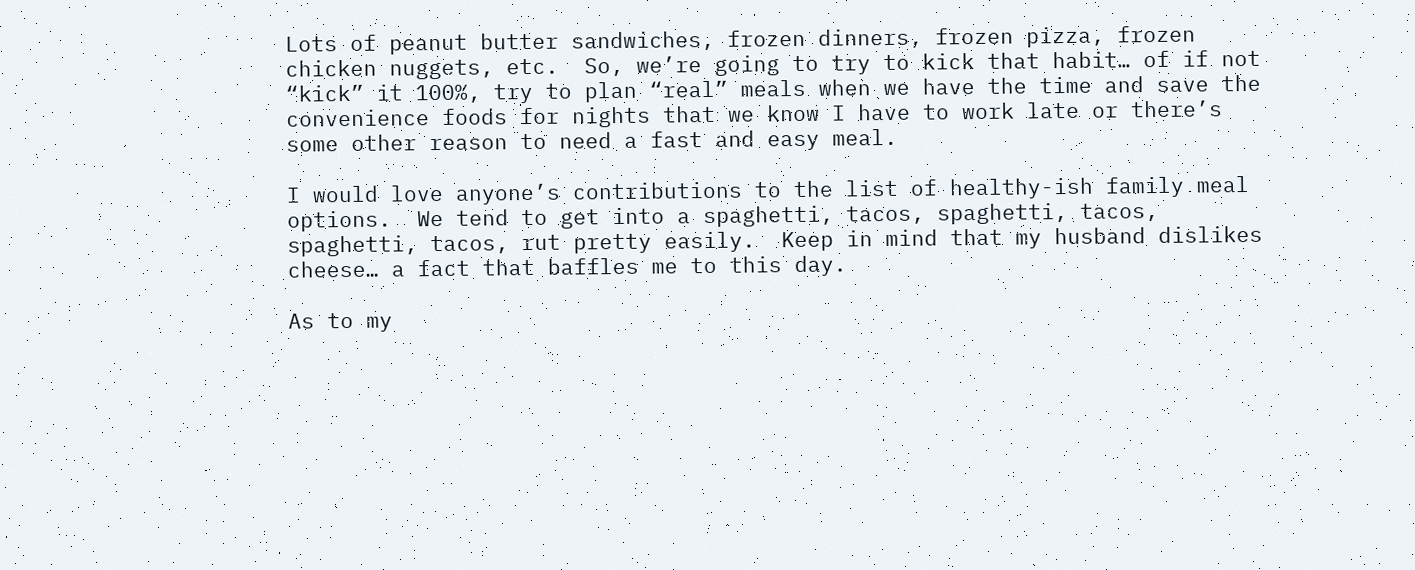Lots of peanut butter sandwiches, frozen dinners, frozen pizza, frozen chicken nuggets, etc.  So, we’re going to try to kick that habit… of if not “kick” it 100%, try to plan “real” meals when we have the time and save the convenience foods for nights that we know I have to work late or there’s some other reason to need a fast and easy meal.

I would love anyone’s contributions to the list of healthy-ish family meal options.  We tend to get into a spaghetti, tacos, spaghetti, tacos, spaghetti, tacos, rut pretty easily.  Keep in mind that my husband dislikes cheese… a fact that baffles me to this day.

As to my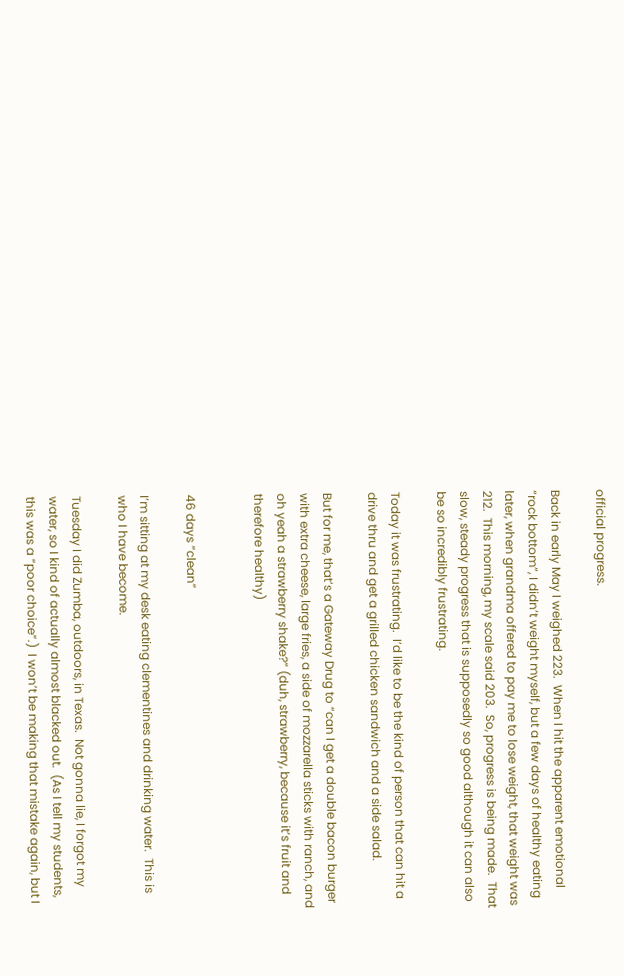official progress.

Back in early May I weighed 223.  When I hit the apparent emotional “rock bottom”, I didn’t weight myself, but a few days of healthy eating later, when grandma offered to pay me to lose weight, that weight was 212.  This morning, my scale said 203.  So, progress is being made.  That slow, steady progress that is supposedly so good although it can also be so incredibly frustrating.

Today it was frustrating.  I’d like to be the kind of person that can hit a drive thru and get a grilled chicken sandwich and a side salad.

But for me, that’s a Gateway Drug to “can I get a double bacon burger with extra cheese, large fries, a side of mozzarella sticks with ranch, and oh yeah a strawberry shake?” (duh, strawberry, because it’s fruit and therefore healthy)


46 days “clean”

I’m sitting at my desk eating clementines and drinking water.  This is who I have become.

Tuesday I did Zumba, outdoors, in Texas.  Not gonna lie, I forgot my water, so I kind of actually almost blacked out.  (As I tell my students, this was a “poor choice”.)  I won’t be making that mistake again, but I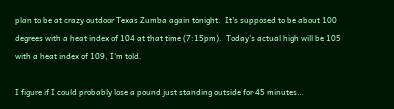plan to be at crazy outdoor Texas Zumba again tonight.  It’s supposed to be about 100 degrees with a heat index of 104 at that time (7:15pm).  Today’s actual high will be 105 with a heat index of 109, I’m told.

I figure if I could probably lose a pound just standing outside for 45 minutes…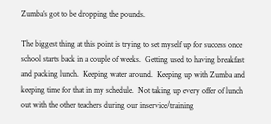Zumba’s got to be dropping the pounds.

The biggest thing at this point is trying to set myself up for success once school starts back in a couple of weeks.  Getting used to having breakfast and packing lunch.  Keeping water around.  Keeping up with Zumba and keeping time for that in my schedule.  Not taking up every offer of lunch out with the other teachers during our inservice/training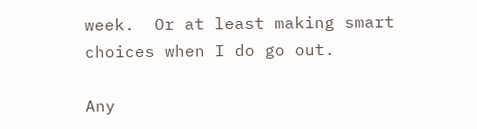week.  Or at least making smart choices when I do go out.

Any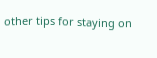other tips for staying on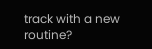track with a new routine?